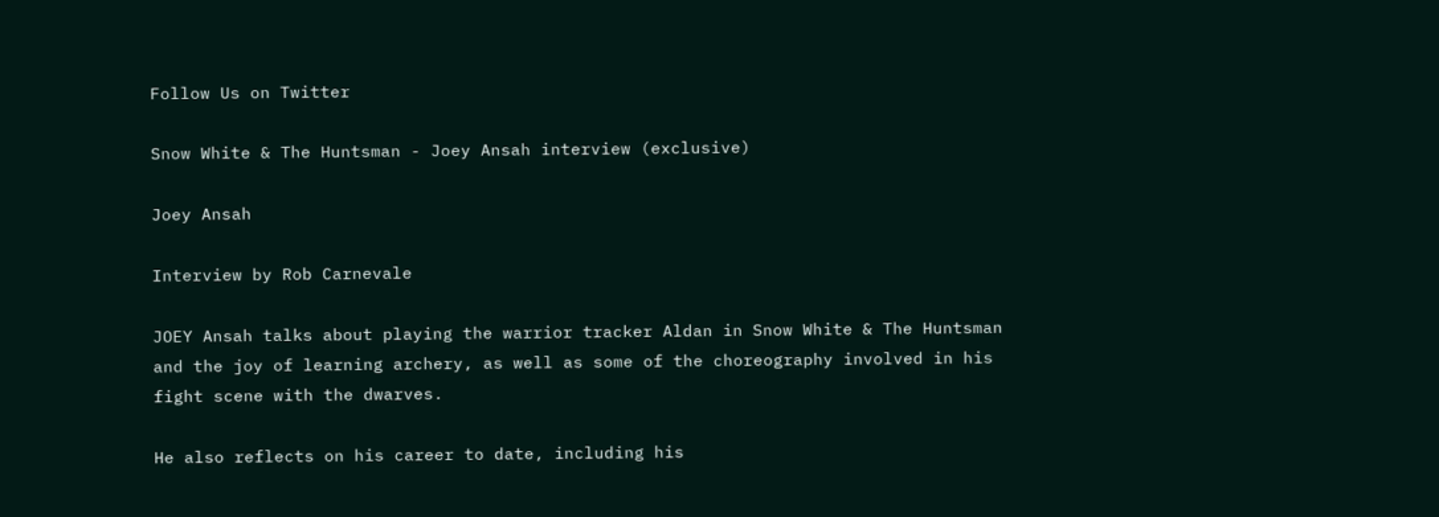Follow Us on Twitter

Snow White & The Huntsman - Joey Ansah interview (exclusive)

Joey Ansah

Interview by Rob Carnevale

JOEY Ansah talks about playing the warrior tracker Aldan in Snow White & The Huntsman and the joy of learning archery, as well as some of the choreography involved in his fight scene with the dwarves.

He also reflects on his career to date, including his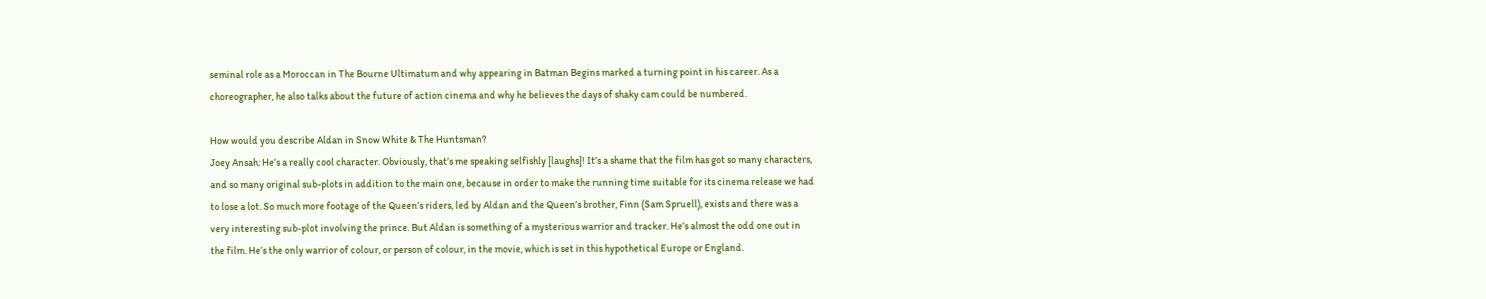seminal role as a Moroccan in The Bourne Ultimatum and why appearing in Batman Begins marked a turning point in his career. As a choreographer, he also talks about the future of action cinema and why he believes the days of shaky cam could be numbered.

How would you describe Aldan in Snow White & The Huntsman?
Joey Ansah: He’s a really cool character. Obviously, that’s me speaking selfishly [laughs]! It’s a shame that the film has got so many characters, and so many original sub-plots in addition to the main one, because in order to make the running time suitable for its cinema release we had to lose a lot. So much more footage of the Queen’s riders, led by Aldan and the Queen’s brother, Finn (Sam Spruell), exists and there was a very interesting sub-plot involving the prince. But Aldan is something of a mysterious warrior and tracker. He’s almost the odd one out in the film. He’s the only warrior of colour, or person of colour, in the movie, which is set in this hypothetical Europe or England.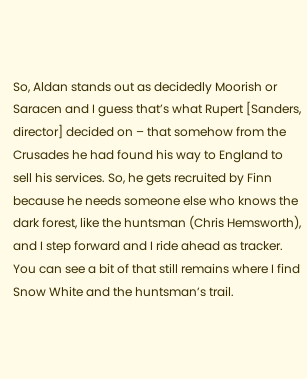So, Aldan stands out as decidedly Moorish or Saracen and I guess that’s what Rupert [Sanders, director] decided on – that somehow from the Crusades he had found his way to England to sell his services. So, he gets recruited by Finn because he needs someone else who knows the dark forest, like the huntsman (Chris Hemsworth), and I step forward and I ride ahead as tracker. You can see a bit of that still remains where I find Snow White and the huntsman’s trail.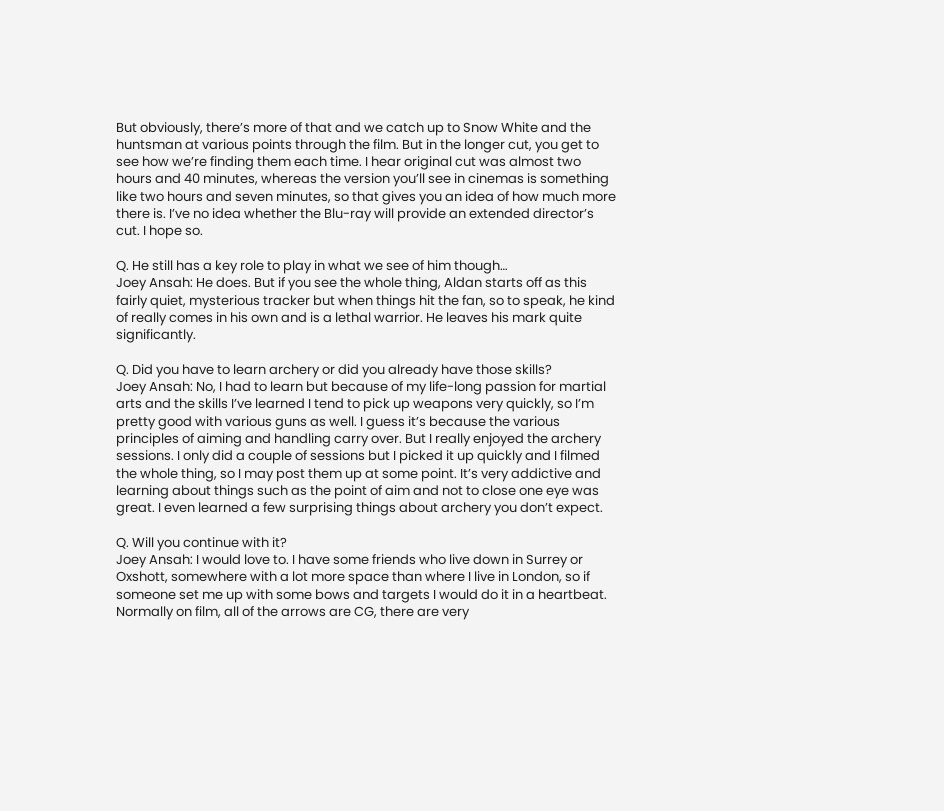But obviously, there’s more of that and we catch up to Snow White and the huntsman at various points through the film. But in the longer cut, you get to see how we’re finding them each time. I hear original cut was almost two hours and 40 minutes, whereas the version you’ll see in cinemas is something like two hours and seven minutes, so that gives you an idea of how much more there is. I’ve no idea whether the Blu-ray will provide an extended director’s cut. I hope so.

Q. He still has a key role to play in what we see of him though…
Joey Ansah: He does. But if you see the whole thing, Aldan starts off as this fairly quiet, mysterious tracker but when things hit the fan, so to speak, he kind of really comes in his own and is a lethal warrior. He leaves his mark quite significantly.

Q. Did you have to learn archery or did you already have those skills?
Joey Ansah: No, I had to learn but because of my life-long passion for martial arts and the skills I’ve learned I tend to pick up weapons very quickly, so I’m pretty good with various guns as well. I guess it’s because the various principles of aiming and handling carry over. But I really enjoyed the archery sessions. I only did a couple of sessions but I picked it up quickly and I filmed the whole thing, so I may post them up at some point. It’s very addictive and learning about things such as the point of aim and not to close one eye was great. I even learned a few surprising things about archery you don’t expect.

Q. Will you continue with it?
Joey Ansah: I would love to. I have some friends who live down in Surrey or Oxshott, somewhere with a lot more space than where I live in London, so if someone set me up with some bows and targets I would do it in a heartbeat. Normally on film, all of the arrows are CG, there are very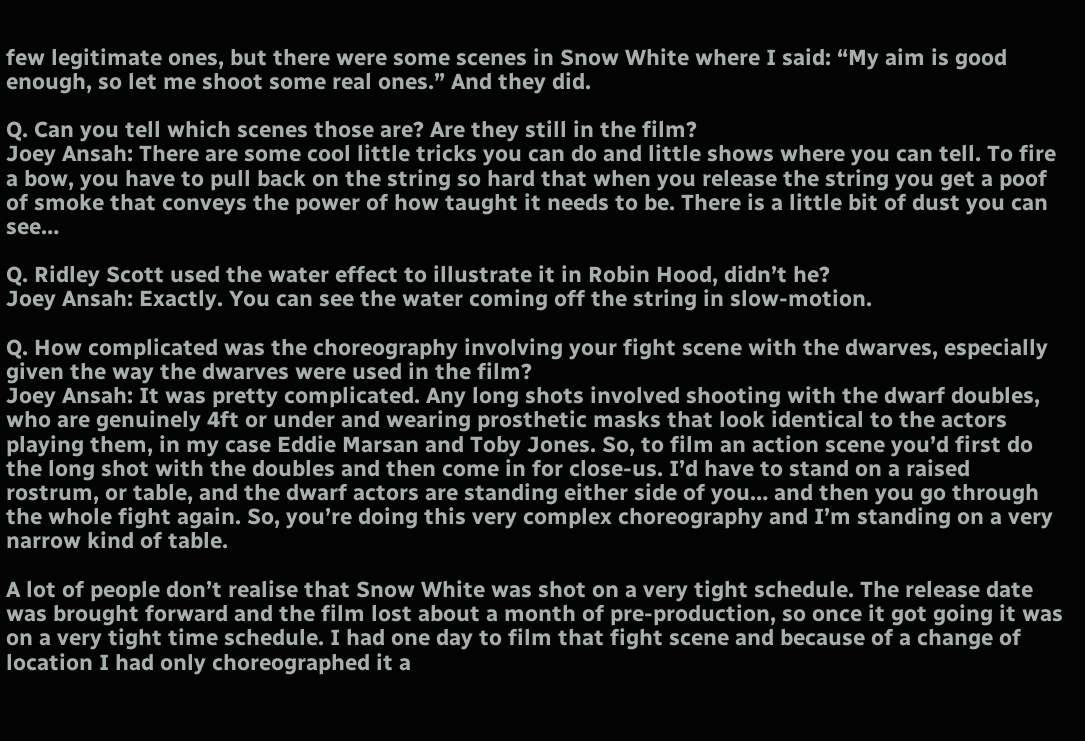few legitimate ones, but there were some scenes in Snow White where I said: “My aim is good enough, so let me shoot some real ones.” And they did.

Q. Can you tell which scenes those are? Are they still in the film?
Joey Ansah: There are some cool little tricks you can do and little shows where you can tell. To fire a bow, you have to pull back on the string so hard that when you release the string you get a poof of smoke that conveys the power of how taught it needs to be. There is a little bit of dust you can see…

Q. Ridley Scott used the water effect to illustrate it in Robin Hood, didn’t he?
Joey Ansah: Exactly. You can see the water coming off the string in slow-motion.

Q. How complicated was the choreography involving your fight scene with the dwarves, especially given the way the dwarves were used in the film?
Joey Ansah: It was pretty complicated. Any long shots involved shooting with the dwarf doubles, who are genuinely 4ft or under and wearing prosthetic masks that look identical to the actors playing them, in my case Eddie Marsan and Toby Jones. So, to film an action scene you’d first do the long shot with the doubles and then come in for close-us. I’d have to stand on a raised rostrum, or table, and the dwarf actors are standing either side of you… and then you go through the whole fight again. So, you’re doing this very complex choreography and I’m standing on a very narrow kind of table.

A lot of people don’t realise that Snow White was shot on a very tight schedule. The release date was brought forward and the film lost about a month of pre-production, so once it got going it was on a very tight time schedule. I had one day to film that fight scene and because of a change of location I had only choreographed it a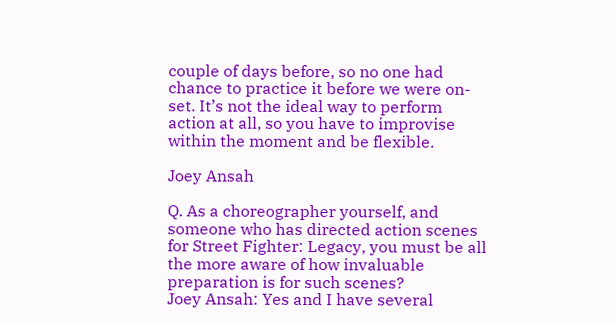couple of days before, so no one had chance to practice it before we were on-set. It’s not the ideal way to perform action at all, so you have to improvise within the moment and be flexible.

Joey Ansah

Q. As a choreographer yourself, and someone who has directed action scenes for Street Fighter: Legacy, you must be all the more aware of how invaluable preparation is for such scenes?
Joey Ansah: Yes and I have several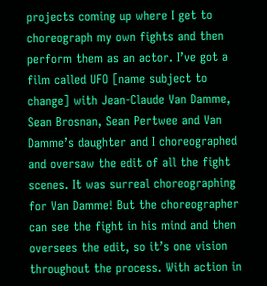projects coming up where I get to choreograph my own fights and then perform them as an actor. I’ve got a film called UFO [name subject to change] with Jean-Claude Van Damme, Sean Brosnan, Sean Pertwee and Van Damme’s daughter and I choreographed and oversaw the edit of all the fight scenes. It was surreal choreographing for Van Damme! But the choreographer can see the fight in his mind and then oversees the edit, so it’s one vision throughout the process. With action in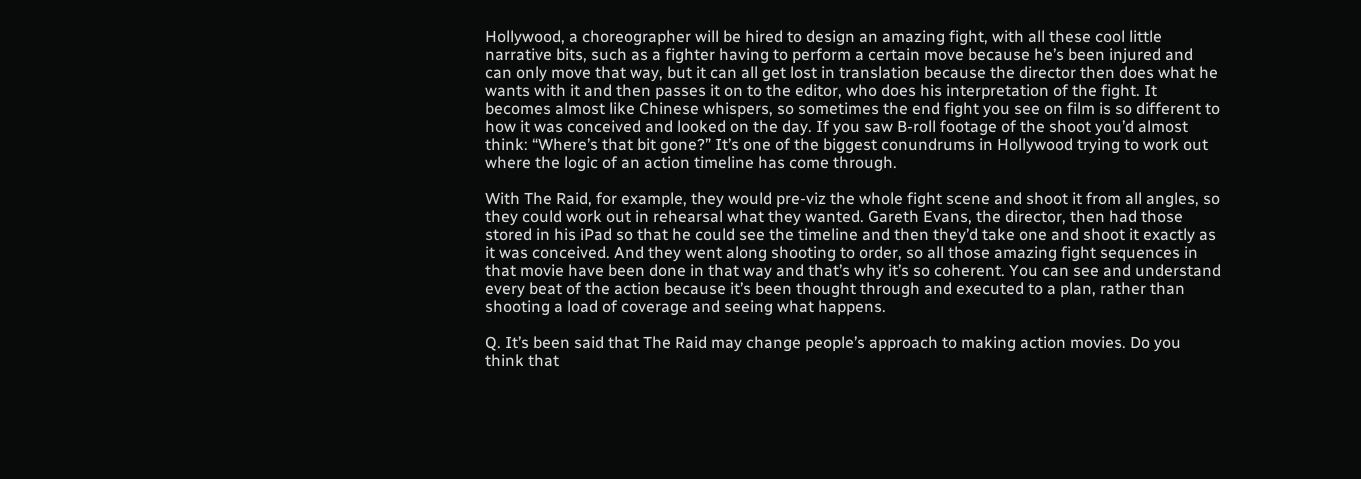Hollywood, a choreographer will be hired to design an amazing fight, with all these cool little narrative bits, such as a fighter having to perform a certain move because he’s been injured and can only move that way, but it can all get lost in translation because the director then does what he wants with it and then passes it on to the editor, who does his interpretation of the fight. It becomes almost like Chinese whispers, so sometimes the end fight you see on film is so different to how it was conceived and looked on the day. If you saw B-roll footage of the shoot you’d almost think: “Where’s that bit gone?” It’s one of the biggest conundrums in Hollywood trying to work out where the logic of an action timeline has come through.

With The Raid, for example, they would pre-viz the whole fight scene and shoot it from all angles, so they could work out in rehearsal what they wanted. Gareth Evans, the director, then had those stored in his iPad so that he could see the timeline and then they’d take one and shoot it exactly as it was conceived. And they went along shooting to order, so all those amazing fight sequences in that movie have been done in that way and that’s why it’s so coherent. You can see and understand every beat of the action because it’s been thought through and executed to a plan, rather than shooting a load of coverage and seeing what happens.

Q. It’s been said that The Raid may change people’s approach to making action movies. Do you think that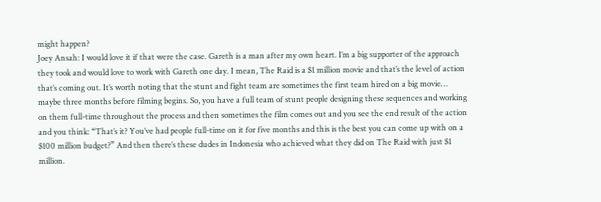might happen?
Joey Ansah: I would love it if that were the case. Gareth is a man after my own heart. I’m a big supporter of the approach they took and would love to work with Gareth one day. I mean, The Raid is a $1 million movie and that’s the level of action that’s coming out. It’s worth noting that the stunt and fight team are sometimes the first team hired on a big movie… maybe three months before filming begins. So, you have a full team of stunt people designing these sequences and working on them full-time throughout the process and then sometimes the film comes out and you see the end result of the action and you think: “That’s it? You’ve had people full-time on it for five months and this is the best you can come up with on a $100 million budget?” And then there’s these dudes in Indonesia who achieved what they did on The Raid with just $1 million.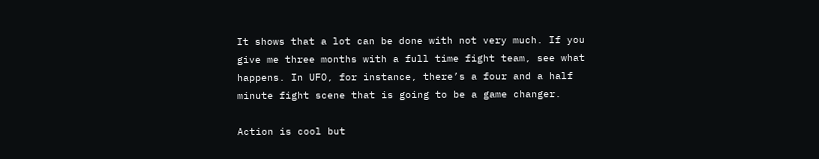It shows that a lot can be done with not very much. If you give me three months with a full time fight team, see what happens. In UFO, for instance, there’s a four and a half minute fight scene that is going to be a game changer.

Action is cool but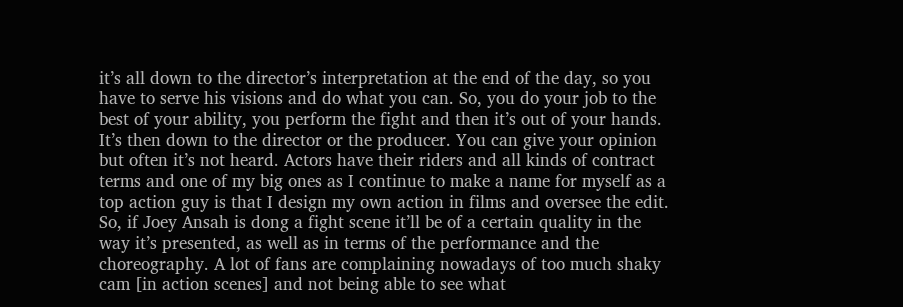it’s all down to the director’s interpretation at the end of the day, so you have to serve his visions and do what you can. So, you do your job to the best of your ability, you perform the fight and then it’s out of your hands. It’s then down to the director or the producer. You can give your opinion but often it’s not heard. Actors have their riders and all kinds of contract terms and one of my big ones as I continue to make a name for myself as a top action guy is that I design my own action in films and oversee the edit. So, if Joey Ansah is dong a fight scene it’ll be of a certain quality in the way it’s presented, as well as in terms of the performance and the choreography. A lot of fans are complaining nowadays of too much shaky cam [in action scenes] and not being able to see what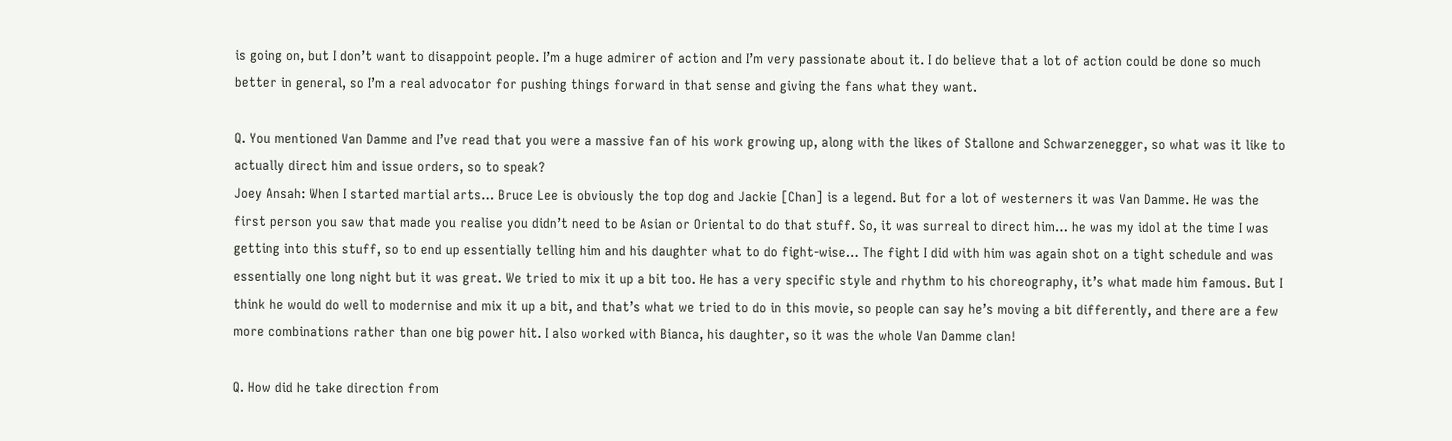is going on, but I don’t want to disappoint people. I’m a huge admirer of action and I’m very passionate about it. I do believe that a lot of action could be done so much better in general, so I’m a real advocator for pushing things forward in that sense and giving the fans what they want.

Q. You mentioned Van Damme and I’ve read that you were a massive fan of his work growing up, along with the likes of Stallone and Schwarzenegger, so what was it like to actually direct him and issue orders, so to speak?
Joey Ansah: When I started martial arts… Bruce Lee is obviously the top dog and Jackie [Chan] is a legend. But for a lot of westerners it was Van Damme. He was the first person you saw that made you realise you didn’t need to be Asian or Oriental to do that stuff. So, it was surreal to direct him… he was my idol at the time I was getting into this stuff, so to end up essentially telling him and his daughter what to do fight-wise… The fight I did with him was again shot on a tight schedule and was essentially one long night but it was great. We tried to mix it up a bit too. He has a very specific style and rhythm to his choreography, it’s what made him famous. But I think he would do well to modernise and mix it up a bit, and that’s what we tried to do in this movie, so people can say he’s moving a bit differently, and there are a few more combinations rather than one big power hit. I also worked with Bianca, his daughter, so it was the whole Van Damme clan!

Q. How did he take direction from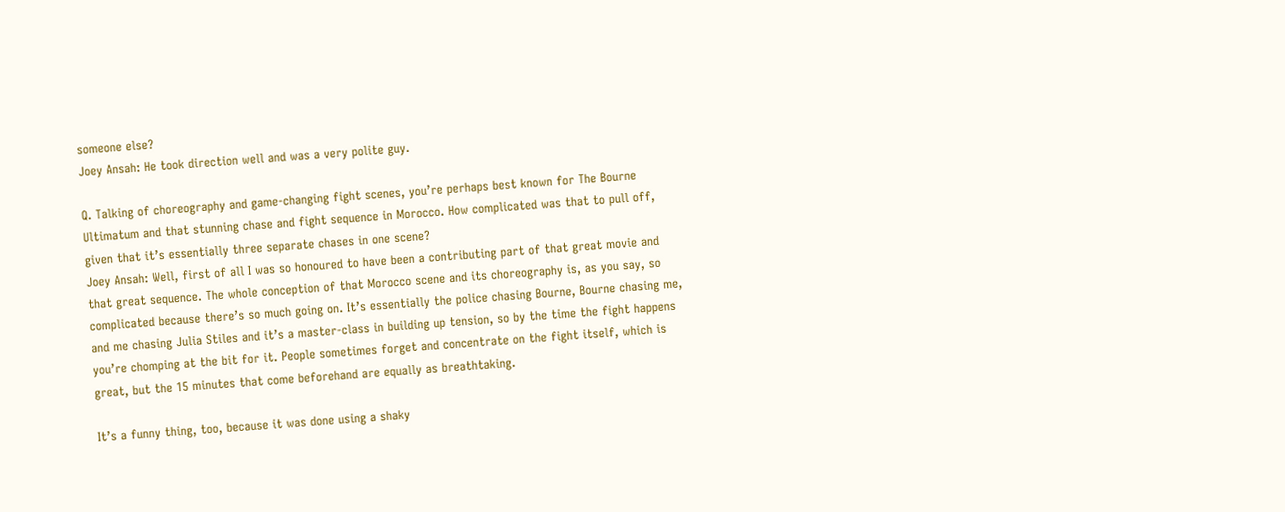someone else?
Joey Ansah: He took direction well and was a very polite guy.

Q. Talking of choreography and game-changing fight scenes, you’re perhaps best known for The Bourne Ultimatum and that stunning chase and fight sequence in Morocco. How complicated was that to pull off, given that it’s essentially three separate chases in one scene?
Joey Ansah: Well, first of all I was so honoured to have been a contributing part of that great movie and that great sequence. The whole conception of that Morocco scene and its choreography is, as you say, so complicated because there’s so much going on. It’s essentially the police chasing Bourne, Bourne chasing me, and me chasing Julia Stiles and it’s a master-class in building up tension, so by the time the fight happens you’re chomping at the bit for it. People sometimes forget and concentrate on the fight itself, which is great, but the 15 minutes that come beforehand are equally as breathtaking.

It’s a funny thing, too, because it was done using a shaky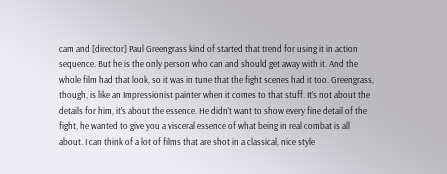cam and [director] Paul Greengrass kind of started that trend for using it in action sequence. But he is the only person who can and should get away with it. And the whole film had that look, so it was in tune that the fight scenes had it too. Greengrass, though, is like an Impressionist painter when it comes to that stuff. It’s not about the details for him, it’s about the essence. He didn’t want to show every fine detail of the fight, he wanted to give you a visceral essence of what being in real combat is all about. I can think of a lot of films that are shot in a classical, nice style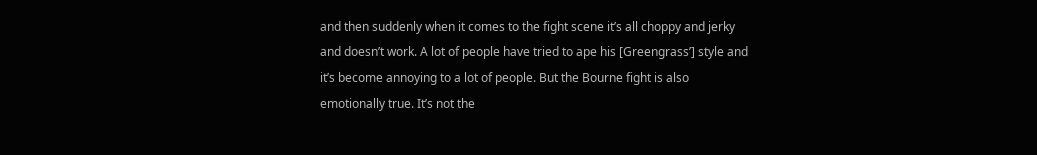and then suddenly when it comes to the fight scene it’s all choppy and jerky and doesn’t work. A lot of people have tried to ape his [Greengrass’] style and it’s become annoying to a lot of people. But the Bourne fight is also emotionally true. It’s not the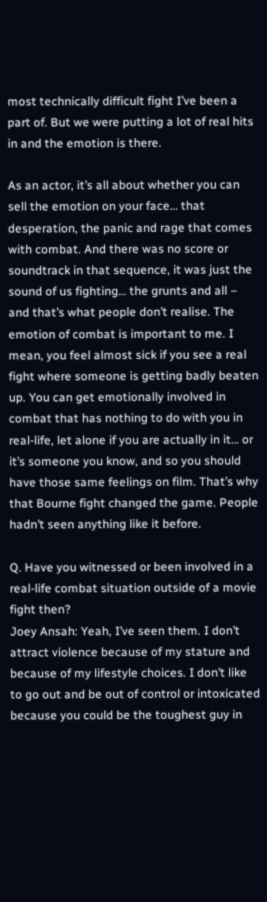most technically difficult fight I’ve been a part of. But we were putting a lot of real hits in and the emotion is there.

As an actor, it’s all about whether you can sell the emotion on your face… that desperation, the panic and rage that comes with combat. And there was no score or soundtrack in that sequence, it was just the sound of us fighting… the grunts and all – and that’s what people don’t realise. The emotion of combat is important to me. I mean, you feel almost sick if you see a real fight where someone is getting badly beaten up. You can get emotionally involved in combat that has nothing to do with you in real-life, let alone if you are actually in it… or it’s someone you know, and so you should have those same feelings on film. That’s why that Bourne fight changed the game. People hadn’t seen anything like it before.

Q. Have you witnessed or been involved in a real-life combat situation outside of a movie fight then?
Joey Ansah: Yeah, I’ve seen them. I don’t attract violence because of my stature and because of my lifestyle choices. I don’t like to go out and be out of control or intoxicated because you could be the toughest guy in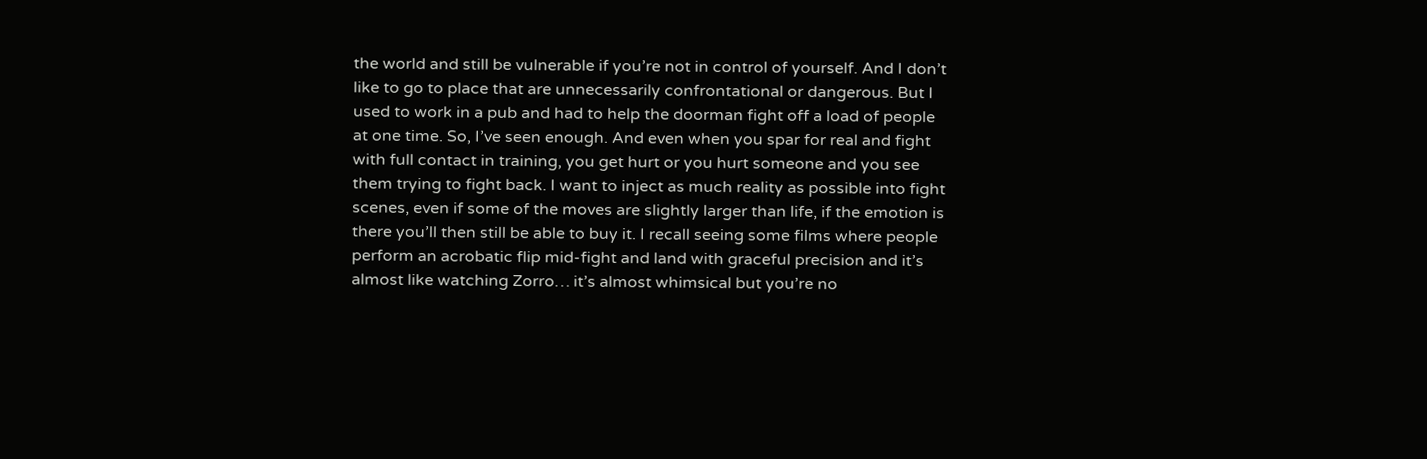the world and still be vulnerable if you’re not in control of yourself. And I don’t like to go to place that are unnecessarily confrontational or dangerous. But I used to work in a pub and had to help the doorman fight off a load of people at one time. So, I’ve seen enough. And even when you spar for real and fight with full contact in training, you get hurt or you hurt someone and you see them trying to fight back. I want to inject as much reality as possible into fight scenes, even if some of the moves are slightly larger than life, if the emotion is there you’ll then still be able to buy it. I recall seeing some films where people perform an acrobatic flip mid-fight and land with graceful precision and it’s almost like watching Zorro… it’s almost whimsical but you’re no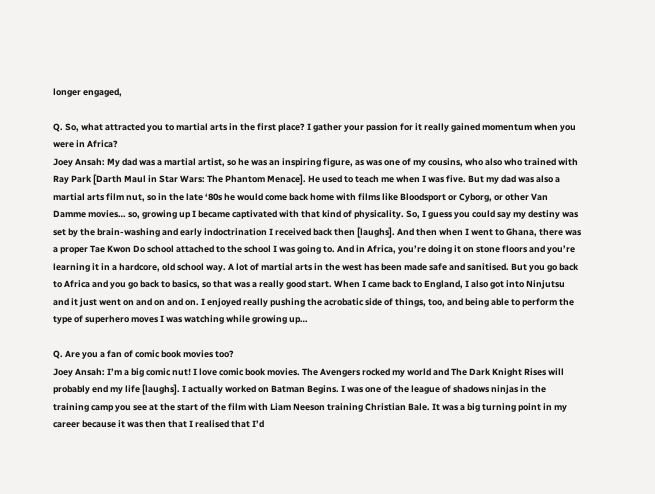longer engaged,

Q. So, what attracted you to martial arts in the first place? I gather your passion for it really gained momentum when you were in Africa?
Joey Ansah: My dad was a martial artist, so he was an inspiring figure, as was one of my cousins, who also who trained with Ray Park [Darth Maul in Star Wars: The Phantom Menace]. He used to teach me when I was five. But my dad was also a martial arts film nut, so in the late ‘80s he would come back home with films like Bloodsport or Cyborg, or other Van Damme movies… so, growing up I became captivated with that kind of physicality. So, I guess you could say my destiny was set by the brain-washing and early indoctrination I received back then [laughs]. And then when I went to Ghana, there was a proper Tae Kwon Do school attached to the school I was going to. And in Africa, you’re doing it on stone floors and you’re learning it in a hardcore, old school way. A lot of martial arts in the west has been made safe and sanitised. But you go back to Africa and you go back to basics, so that was a really good start. When I came back to England, I also got into Ninjutsu and it just went on and on and on. I enjoyed really pushing the acrobatic side of things, too, and being able to perform the type of superhero moves I was watching while growing up…

Q. Are you a fan of comic book movies too?
Joey Ansah: I’m a big comic nut! I love comic book movies. The Avengers rocked my world and The Dark Knight Rises will probably end my life [laughs]. I actually worked on Batman Begins. I was one of the league of shadows ninjas in the training camp you see at the start of the film with Liam Neeson training Christian Bale. It was a big turning point in my career because it was then that I realised that I’d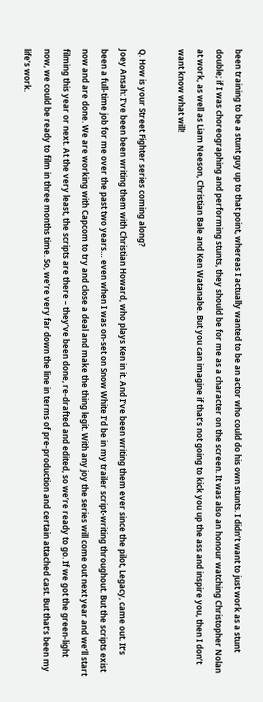been training to be a stunt guy up to that point, whereas I actually wanted to be an actor who could do his own stunts. I didn’t want to just work as a stunt double; if I was choreographing and performing stunts, they should be for me as a character on the screen. It was also an honour watching Christopher Nolan at work, as well as Liam Neeson, Christian Bale and Ken Watanabe. But you can imagine if that’s not going to kick you up the ass and inspire you, then I don’t want know what will!

Q. How is your Street Fighter series coming along?
Joey Ansah: I’ve been been writing them with Christian Howard, who plays Ken in it. And I’ve been writing them ever since the pilot, Legacy, came out. It’s been a full-time job for me over the past two years… even when I was on-set on Snow White I’d be in my trailer script-writing throughout. But the scripts exist now and are done. We are working with Capcom to try and close a deal and make the thing legit. With any joy the series will come out next year and we’ll start filming this year or next. At the very least, the scripts are there – they’ve been done, re-drafted and edited, so we’re ready to go. If we got the green-light now, we could be ready to film in three months time. So, we’re very far down the line in terms of pre-production and certain attached cast. But that’s been my life’s work.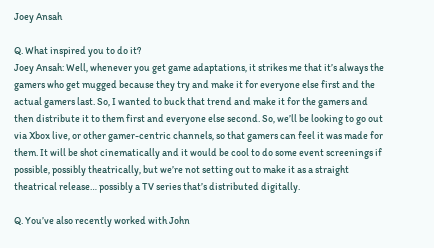Joey Ansah

Q. What inspired you to do it?
Joey Ansah: Well, whenever you get game adaptations, it strikes me that it’s always the gamers who get mugged because they try and make it for everyone else first and the actual gamers last. So, I wanted to buck that trend and make it for the gamers and then distribute it to them first and everyone else second. So, we’ll be looking to go out via Xbox live, or other gamer-centric channels, so that gamers can feel it was made for them. It will be shot cinematically and it would be cool to do some event screenings if possible, possibly theatrically, but we’re not setting out to make it as a straight theatrical release… possibly a TV series that’s distributed digitally.

Q. You’ve also recently worked with John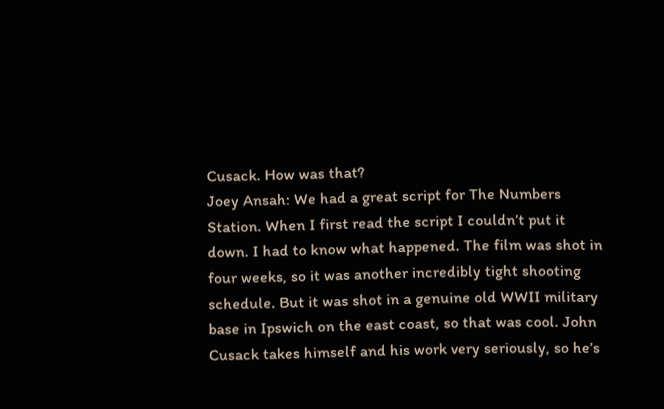Cusack. How was that?
Joey Ansah: We had a great script for The Numbers Station. When I first read the script I couldn’t put it down. I had to know what happened. The film was shot in four weeks, so it was another incredibly tight shooting schedule. But it was shot in a genuine old WWII military base in Ipswich on the east coast, so that was cool. John Cusack takes himself and his work very seriously, so he’s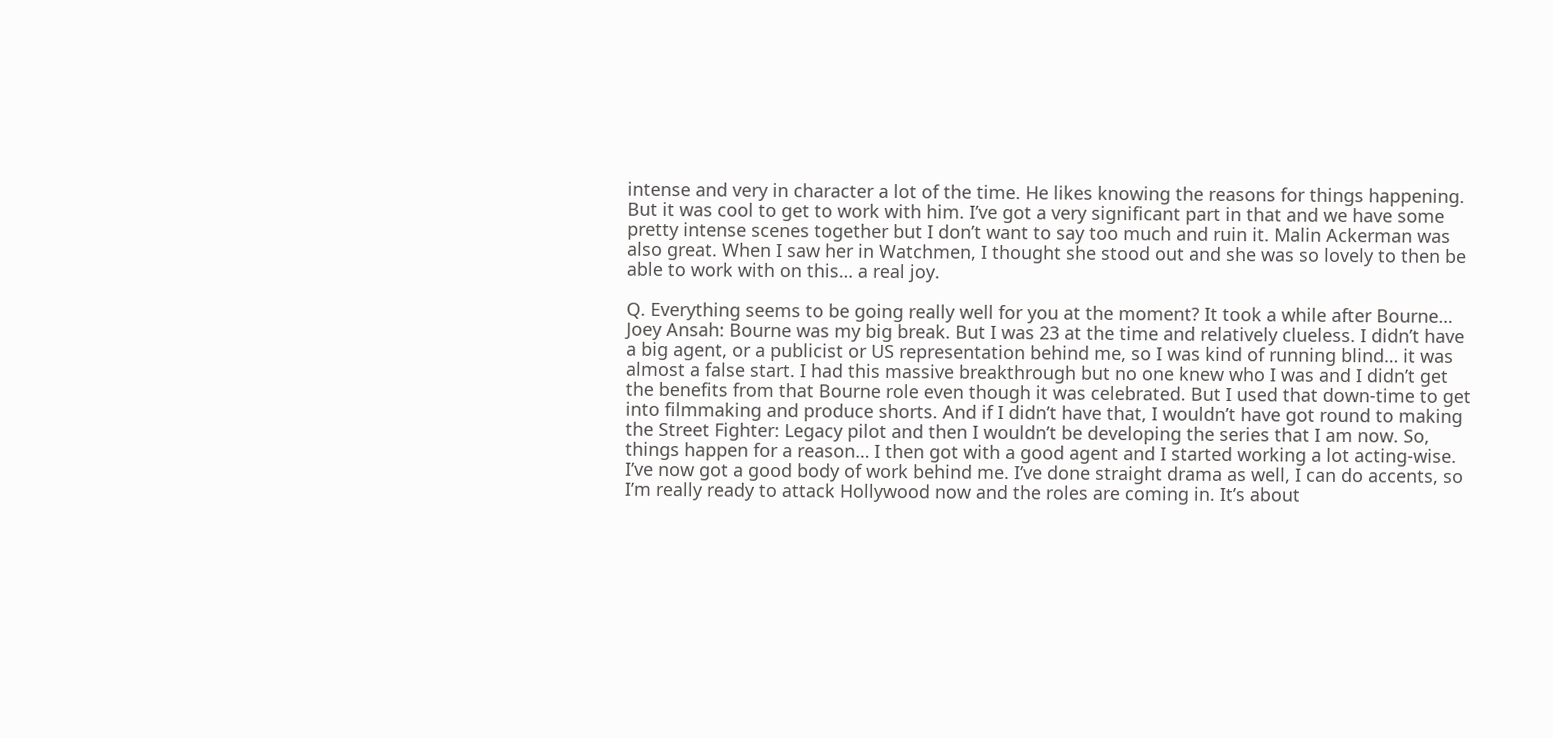intense and very in character a lot of the time. He likes knowing the reasons for things happening. But it was cool to get to work with him. I’ve got a very significant part in that and we have some pretty intense scenes together but I don’t want to say too much and ruin it. Malin Ackerman was also great. When I saw her in Watchmen, I thought she stood out and she was so lovely to then be able to work with on this… a real joy.

Q. Everything seems to be going really well for you at the moment? It took a while after Bourne…
Joey Ansah: Bourne was my big break. But I was 23 at the time and relatively clueless. I didn’t have a big agent, or a publicist or US representation behind me, so I was kind of running blind… it was almost a false start. I had this massive breakthrough but no one knew who I was and I didn’t get the benefits from that Bourne role even though it was celebrated. But I used that down-time to get into filmmaking and produce shorts. And if I didn’t have that, I wouldn’t have got round to making the Street Fighter: Legacy pilot and then I wouldn’t be developing the series that I am now. So, things happen for a reason… I then got with a good agent and I started working a lot acting-wise. I’ve now got a good body of work behind me. I’ve done straight drama as well, I can do accents, so I’m really ready to attack Hollywood now and the roles are coming in. It’s about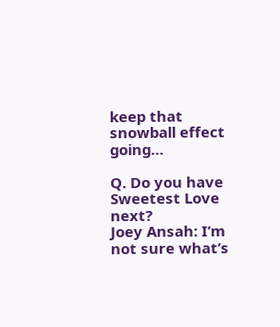keep that snowball effect going…

Q. Do you have Sweetest Love next?
Joey Ansah: I’m not sure what’s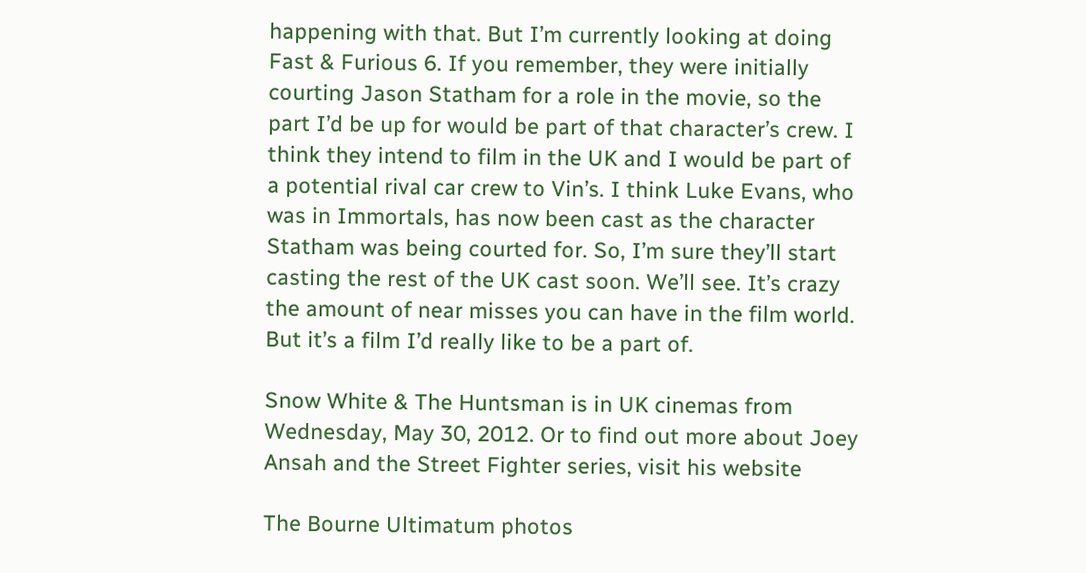happening with that. But I’m currently looking at doing Fast & Furious 6. If you remember, they were initially courting Jason Statham for a role in the movie, so the part I’d be up for would be part of that character’s crew. I think they intend to film in the UK and I would be part of a potential rival car crew to Vin’s. I think Luke Evans, who was in Immortals, has now been cast as the character Statham was being courted for. So, I’m sure they’ll start casting the rest of the UK cast soon. We’ll see. It’s crazy the amount of near misses you can have in the film world. But it’s a film I’d really like to be a part of.

Snow White & The Huntsman is in UK cinemas from Wednesday, May 30, 2012. Or to find out more about Joey Ansah and the Street Fighter series, visit his website

The Bourne Ultimatum photos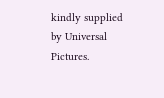kindly supplied by Universal Pictures.